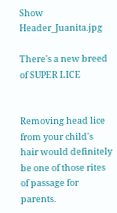Show Header_Juanita.jpg

There's a new breed of SUPER LICE


Removing head lice from your child's hair would definitely be one of those rites of passage for parents.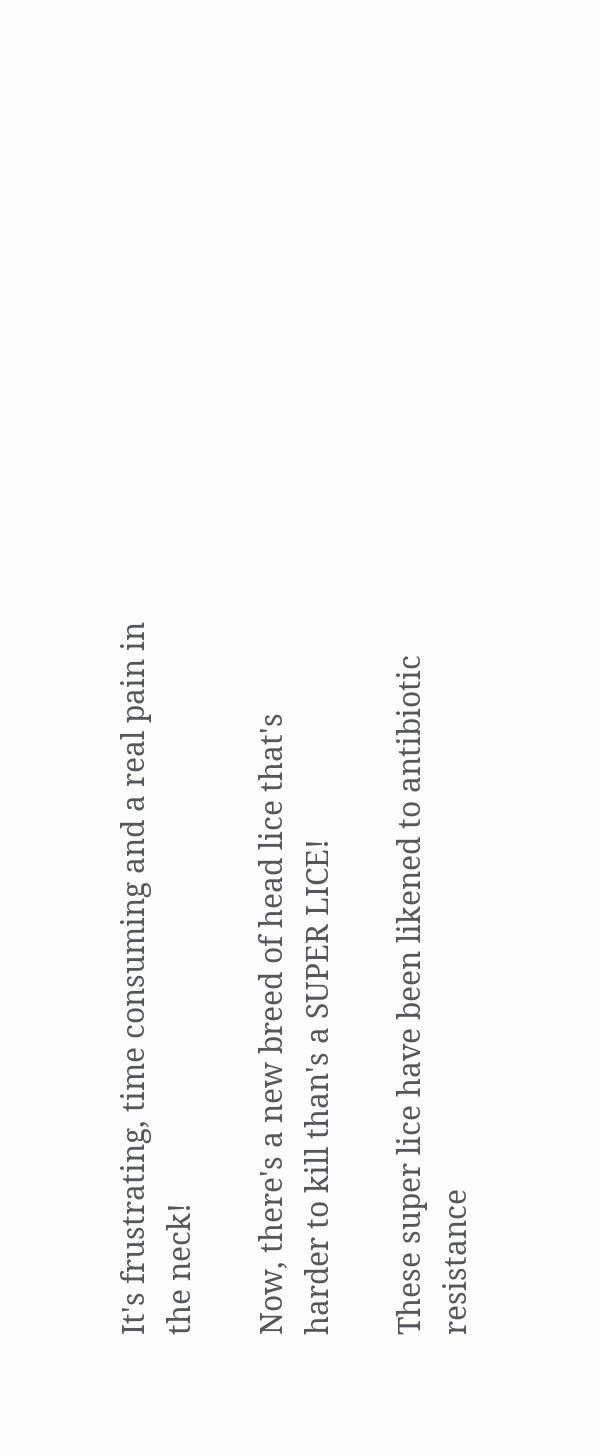It's frustrating, time consuming and a real pain in the neck!

Now, there's a new breed of head lice that's harder to kill than's a SUPER LICE!

These super lice have been likened to antibiotic resistance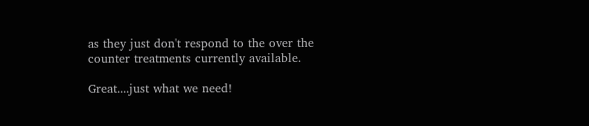as they just don't respond to the over the counter treatments currently available.

Great....just what we need!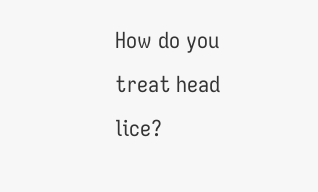How do you treat head lice?